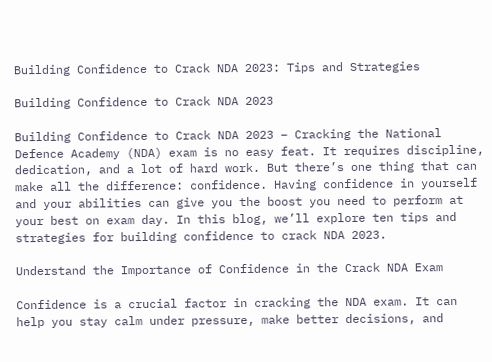Building Confidence to Crack NDA 2023: Tips and Strategies

Building Confidence to Crack NDA 2023

Building Confidence to Crack NDA 2023 – Cracking the National Defence Academy (NDA) exam is no easy feat. It requires discipline, dedication, and a lot of hard work. But there’s one thing that can make all the difference: confidence. Having confidence in yourself and your abilities can give you the boost you need to perform at your best on exam day. In this blog, we’ll explore ten tips and strategies for building confidence to crack NDA 2023.

Understand the Importance of Confidence in the Crack NDA Exam

Confidence is a crucial factor in cracking the NDA exam. It can help you stay calm under pressure, make better decisions, and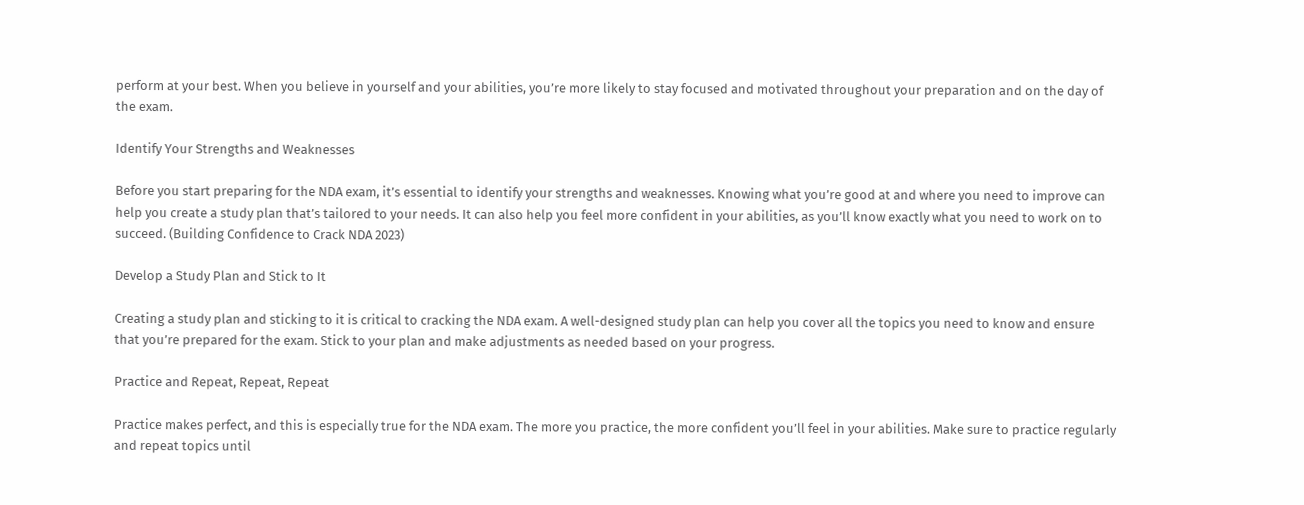perform at your best. When you believe in yourself and your abilities, you’re more likely to stay focused and motivated throughout your preparation and on the day of the exam.

Identify Your Strengths and Weaknesses

Before you start preparing for the NDA exam, it’s essential to identify your strengths and weaknesses. Knowing what you’re good at and where you need to improve can help you create a study plan that’s tailored to your needs. It can also help you feel more confident in your abilities, as you’ll know exactly what you need to work on to succeed. (Building Confidence to Crack NDA 2023)

Develop a Study Plan and Stick to It

Creating a study plan and sticking to it is critical to cracking the NDA exam. A well-designed study plan can help you cover all the topics you need to know and ensure that you’re prepared for the exam. Stick to your plan and make adjustments as needed based on your progress.

Practice and Repeat, Repeat, Repeat

Practice makes perfect, and this is especially true for the NDA exam. The more you practice, the more confident you’ll feel in your abilities. Make sure to practice regularly and repeat topics until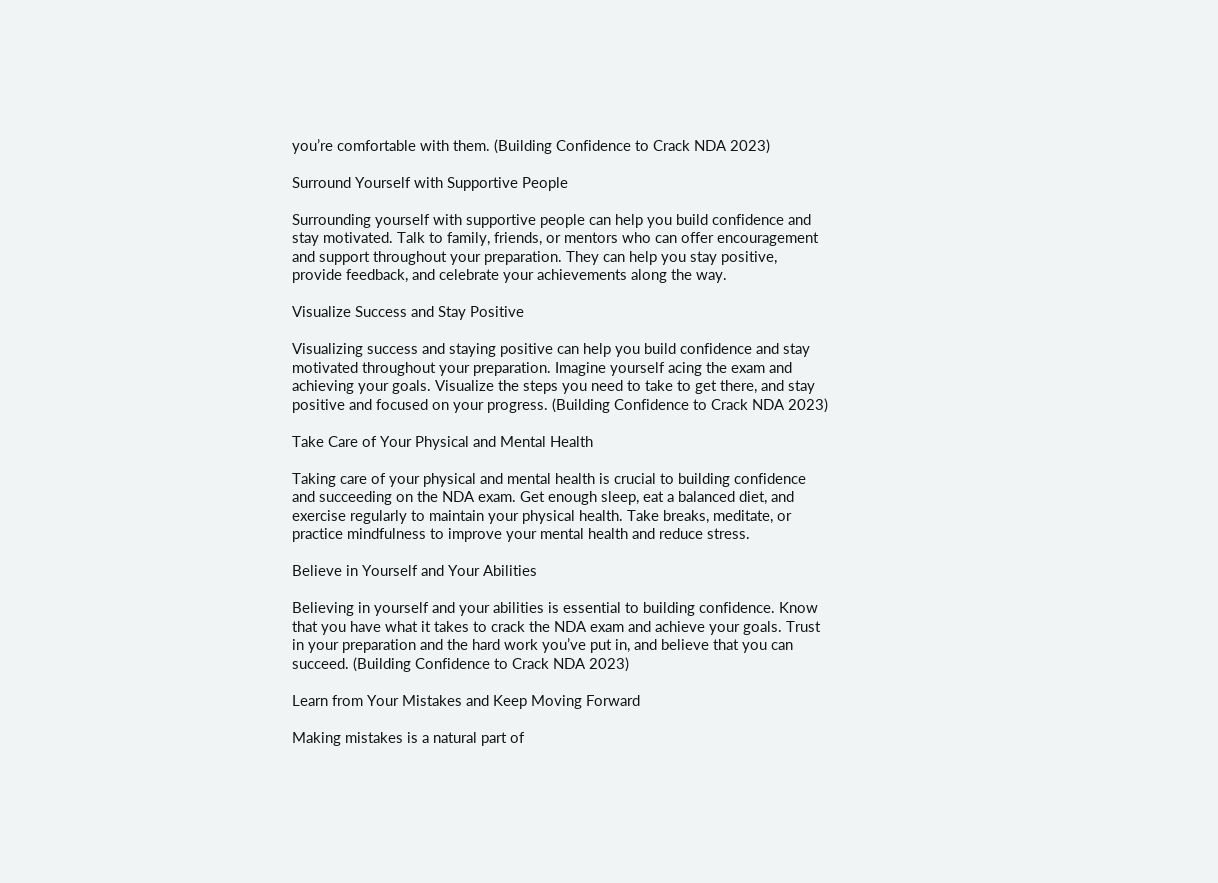you’re comfortable with them. (Building Confidence to Crack NDA 2023)

Surround Yourself with Supportive People

Surrounding yourself with supportive people can help you build confidence and stay motivated. Talk to family, friends, or mentors who can offer encouragement and support throughout your preparation. They can help you stay positive, provide feedback, and celebrate your achievements along the way.

Visualize Success and Stay Positive

Visualizing success and staying positive can help you build confidence and stay motivated throughout your preparation. Imagine yourself acing the exam and achieving your goals. Visualize the steps you need to take to get there, and stay positive and focused on your progress. (Building Confidence to Crack NDA 2023)

Take Care of Your Physical and Mental Health

Taking care of your physical and mental health is crucial to building confidence and succeeding on the NDA exam. Get enough sleep, eat a balanced diet, and exercise regularly to maintain your physical health. Take breaks, meditate, or practice mindfulness to improve your mental health and reduce stress.

Believe in Yourself and Your Abilities

Believing in yourself and your abilities is essential to building confidence. Know that you have what it takes to crack the NDA exam and achieve your goals. Trust in your preparation and the hard work you’ve put in, and believe that you can succeed. (Building Confidence to Crack NDA 2023)

Learn from Your Mistakes and Keep Moving Forward

Making mistakes is a natural part of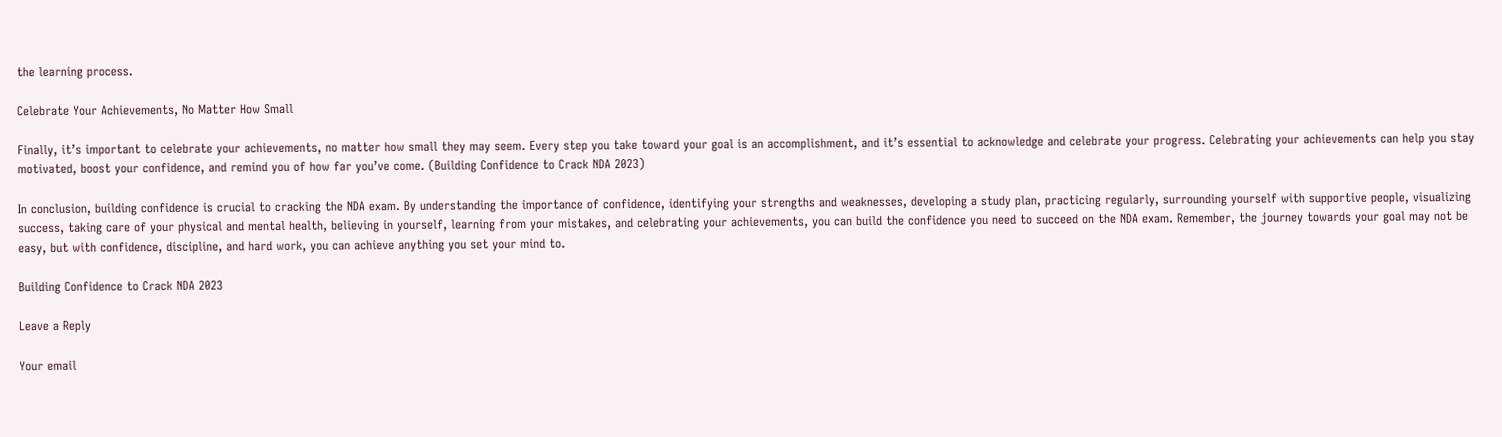the learning process.

Celebrate Your Achievements, No Matter How Small

Finally, it’s important to celebrate your achievements, no matter how small they may seem. Every step you take toward your goal is an accomplishment, and it’s essential to acknowledge and celebrate your progress. Celebrating your achievements can help you stay motivated, boost your confidence, and remind you of how far you’ve come. (Building Confidence to Crack NDA 2023)

In conclusion, building confidence is crucial to cracking the NDA exam. By understanding the importance of confidence, identifying your strengths and weaknesses, developing a study plan, practicing regularly, surrounding yourself with supportive people, visualizing success, taking care of your physical and mental health, believing in yourself, learning from your mistakes, and celebrating your achievements, you can build the confidence you need to succeed on the NDA exam. Remember, the journey towards your goal may not be easy, but with confidence, discipline, and hard work, you can achieve anything you set your mind to.

Building Confidence to Crack NDA 2023

Leave a Reply

Your email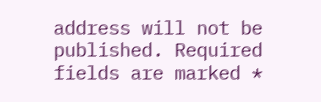address will not be published. Required fields are marked *